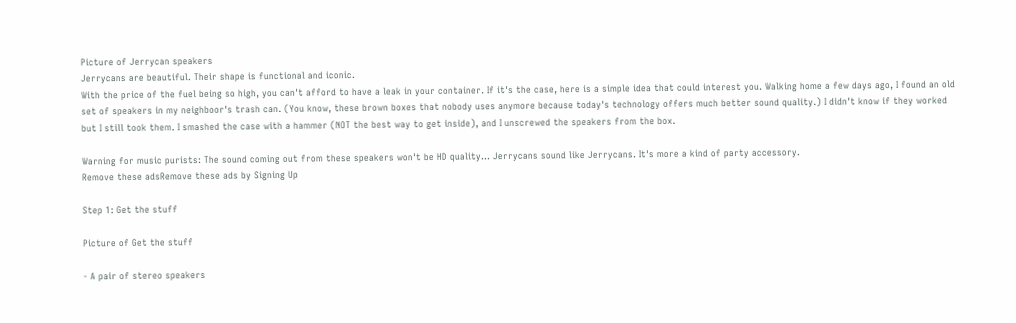Picture of Jerrycan speakers
Jerrycans are beautiful. Their shape is functional and iconic.
With the price of the fuel being so high, you can't afford to have a leak in your container. If it's the case, here is a simple idea that could interest you. Walking home a few days ago, I found an old set of speakers in my neighboor's trash can. (You know, these brown boxes that nobody uses anymore because today's technology offers much better sound quality.) I didn't know if they worked but I still took them. I smashed the case with a hammer (NOT the best way to get inside), and I unscrewed the speakers from the box.

Warning for music purists: The sound coming out from these speakers won't be HD quality... Jerrycans sound like Jerrycans. It's more a kind of party accessory.
Remove these adsRemove these ads by Signing Up

Step 1: Get the stuff

Picture of Get the stuff

- A pair of stereo speakers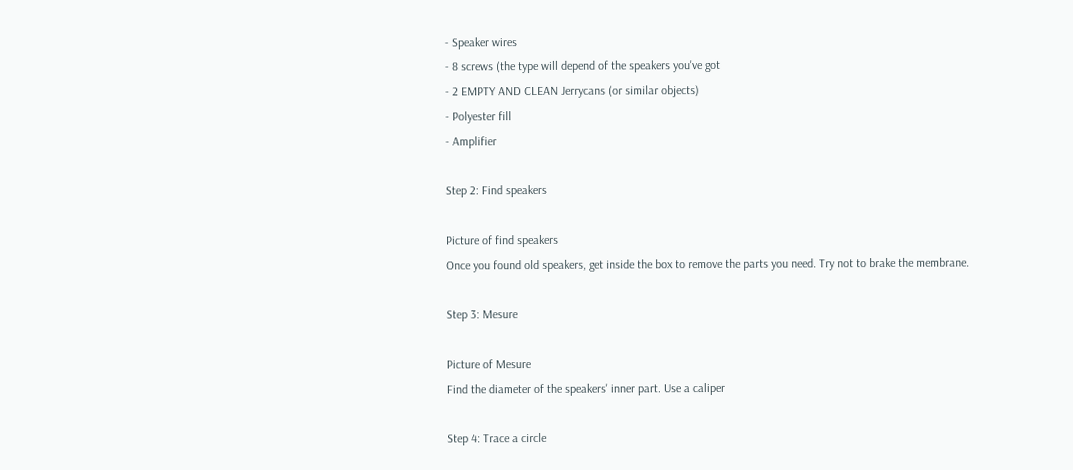- Speaker wires
- 8 screws (the type will depend of the speakers you've got
- 2 EMPTY AND CLEAN Jerrycans (or similar objects)
- Polyester fill
- Amplifier

Step 2: Find speakers

Picture of find speakers
Once you found old speakers, get inside the box to remove the parts you need. Try not to brake the membrane.

Step 3: Mesure

Picture of Mesure
Find the diameter of the speakers' inner part. Use a caliper

Step 4: Trace a circle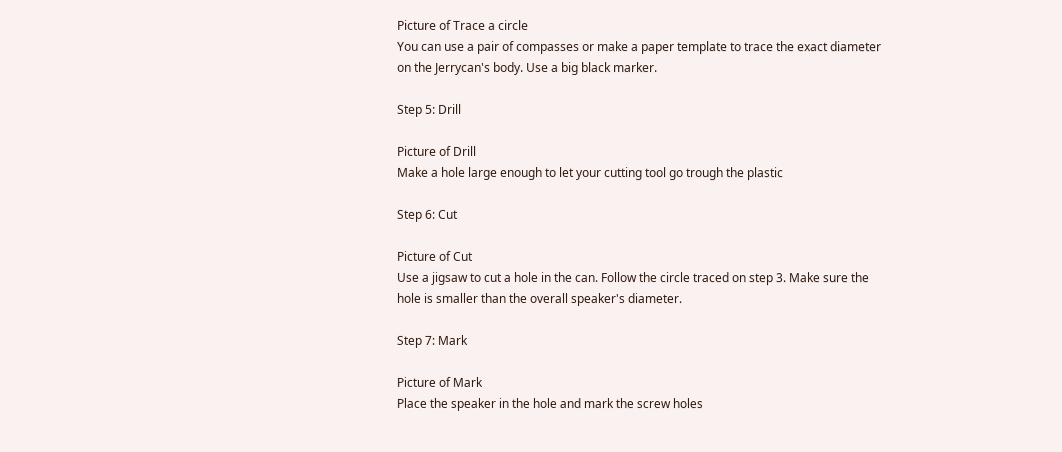Picture of Trace a circle
You can use a pair of compasses or make a paper template to trace the exact diameter on the Jerrycan's body. Use a big black marker.

Step 5: Drill

Picture of Drill
Make a hole large enough to let your cutting tool go trough the plastic

Step 6: Cut

Picture of Cut
Use a jigsaw to cut a hole in the can. Follow the circle traced on step 3. Make sure the hole is smaller than the overall speaker's diameter.

Step 7: Mark

Picture of Mark
Place the speaker in the hole and mark the screw holes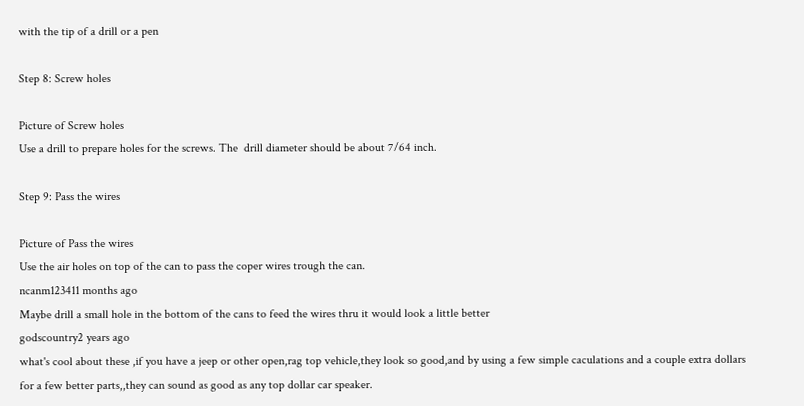with the tip of a drill or a pen

Step 8: Screw holes

Picture of Screw holes
Use a drill to prepare holes for the screws. The  drill diameter should be about 7/64 inch.

Step 9: Pass the wires

Picture of Pass the wires
Use the air holes on top of the can to pass the coper wires trough the can.
ncanm123411 months ago
Maybe drill a small hole in the bottom of the cans to feed the wires thru it would look a little better
godscountry2 years ago
what's cool about these ,if you have a jeep or other open,rag top vehicle,they look so good,and by using a few simple caculations and a couple extra dollars for a few better parts,,they can sound as good as any top dollar car speaker.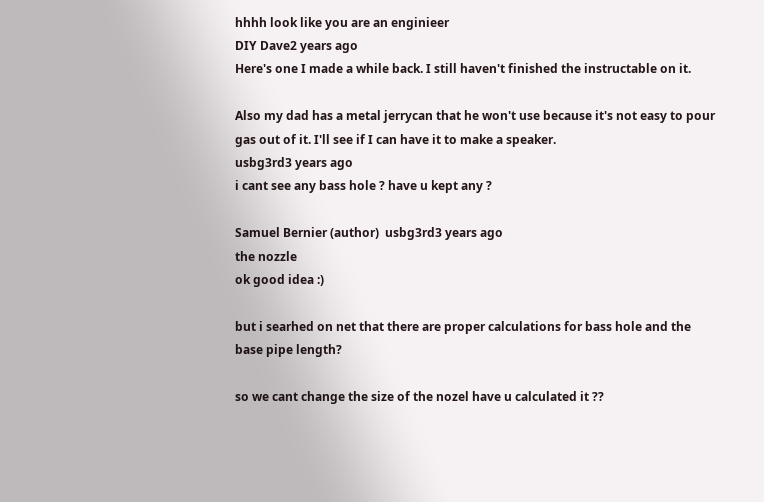hhhh look like you are an enginieer
DIY Dave2 years ago
Here's one I made a while back. I still haven't finished the instructable on it.

Also my dad has a metal jerrycan that he won't use because it's not easy to pour gas out of it. I'll see if I can have it to make a speaker.
usbg3rd3 years ago
i cant see any bass hole ? have u kept any ?

Samuel Bernier (author)  usbg3rd3 years ago
the nozzle
ok good idea :)

but i searhed on net that there are proper calculations for bass hole and the base pipe length?

so we cant change the size of the nozel have u calculated it ??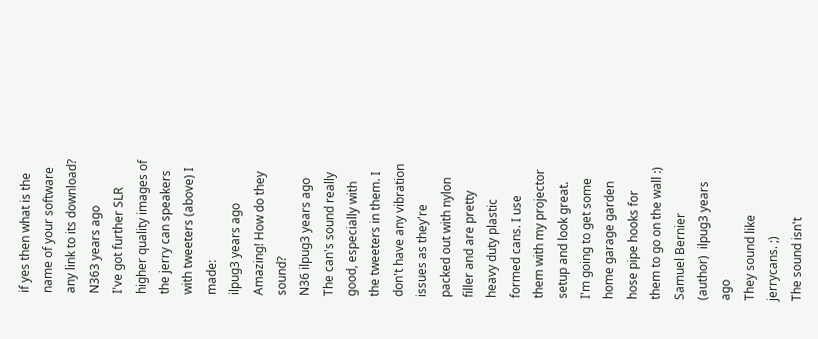if yes then what is the name of your software any link to its download?
N363 years ago
I've got further SLR higher quality images of the jerry can speakers with tweeters (above) I made:
ilpug3 years ago
Amazing! How do they sound?
N36 ilpug3 years ago
The can's sound really good, especially with the tweeters in them. I don't have any vibration issues as they're packed out with nylon filler and are pretty heavy duty plastic formed cans. I use them with my projector setup and look great. I'm going to get some home garage garden hose pipe hooks for them to go on the wall :)
Samuel Bernier (author)  ilpug3 years ago
They sound like jerrycans. ;)
The sound isn't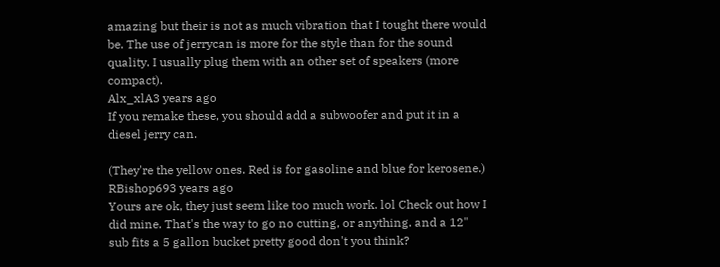amazing but their is not as much vibration that I tought there would be. The use of jerrycan is more for the style than for the sound quality. I usually plug them with an other set of speakers (more compact).
Alx_xlA3 years ago
If you remake these, you should add a subwoofer and put it in a diesel jerry can.

(They're the yellow ones. Red is for gasoline and blue for kerosene.)
RBishop693 years ago
Yours are ok, they just seem like too much work. lol Check out how I did mine. That's the way to go no cutting, or anything. and a 12" sub fits a 5 gallon bucket pretty good don't you think?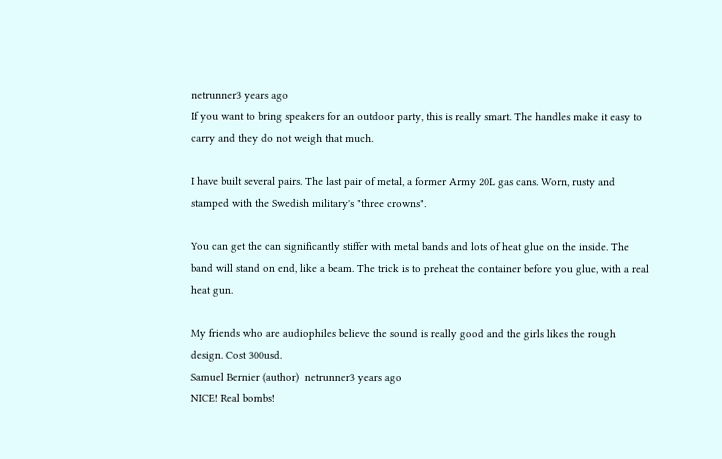netrunner3 years ago
If you want to bring speakers for an outdoor party, this is really smart. The handles make it easy to carry and they do not weigh that much.

I have built several pairs. The last pair of metal, a former Army 20L gas cans. Worn, rusty and stamped with the Swedish military's "three crowns".

You can get the can significantly stiffer with metal bands and lots of heat glue on the inside. The band will stand on end, like a beam. The trick is to preheat the container before you glue, with a real heat gun.

My friends who are audiophiles believe the sound is really good and the girls likes the rough design. Cost 300usd.
Samuel Bernier (author)  netrunner3 years ago
NICE! Real bombs!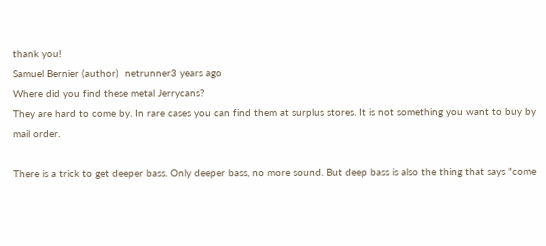thank you!
Samuel Bernier (author)  netrunner3 years ago
Where did you find these metal Jerrycans?
They are hard to come by. In rare cases you can find them at surplus stores. It is not something you want to buy by mail order.

There is a trick to get deeper bass. Only deeper bass, no more sound. But deep bass is also the thing that says "come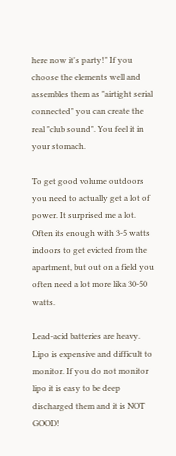here now it's party!" If you choose the elements well and assembles them as "airtight serial connected" you can create the real "club sound". You feel it in your stomach.

To get good volume outdoors you need to actually get a lot of power. It surprised me a lot. Often its enough with 3-5 watts indoors to get evicted from the apartment, but out on a field you often need a lot more lika 30-50 watts.

Lead-acid batteries are heavy. Lipo is expensive and difficult to monitor. If you do not monitor lipo it is easy to be deep discharged them and it is NOT GOOD!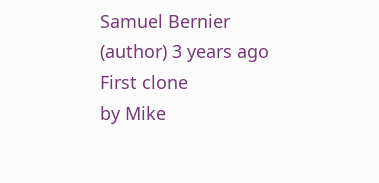Samuel Bernier (author) 3 years ago
First clone
by Mike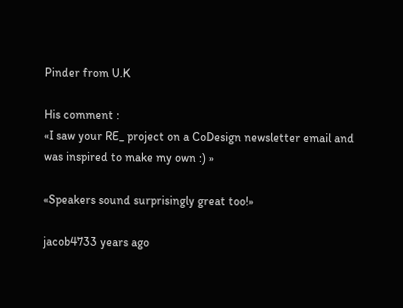Pinder from U.K

His comment :
«I saw your RE_ project on a CoDesign newsletter email and was inspired to make my own :) »

«Speakers sound surprisingly great too!»

jacob4733 years ago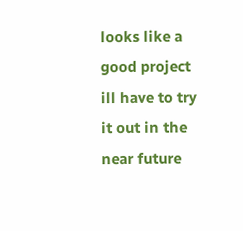looks like a good project ill have to try it out in the near future